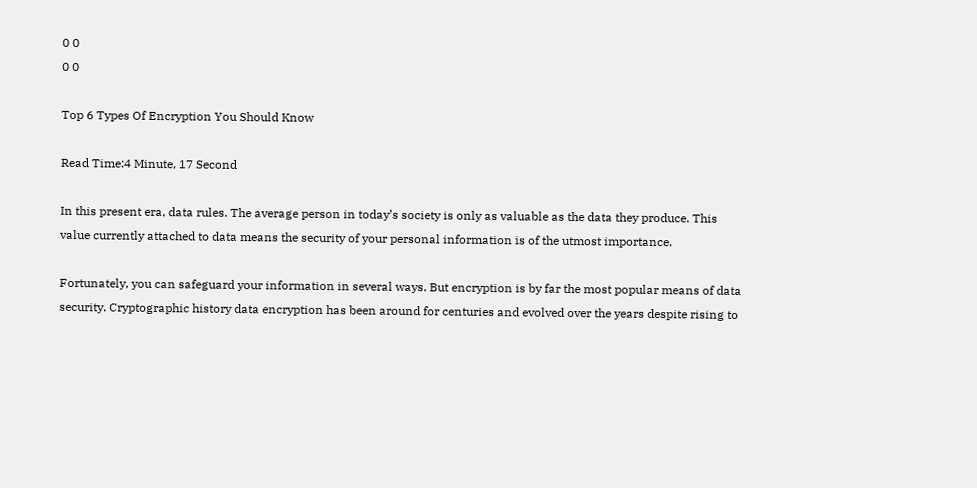0 0
0 0

Top 6 Types Of Encryption You Should Know

Read Time:4 Minute, 17 Second

In this present era, data rules. The average person in today’s society is only as valuable as the data they produce. This value currently attached to data means the security of your personal information is of the utmost importance.

Fortunately, you can safeguard your information in several ways. But encryption is by far the most popular means of data security. Cryptographic history data encryption has been around for centuries and evolved over the years despite rising to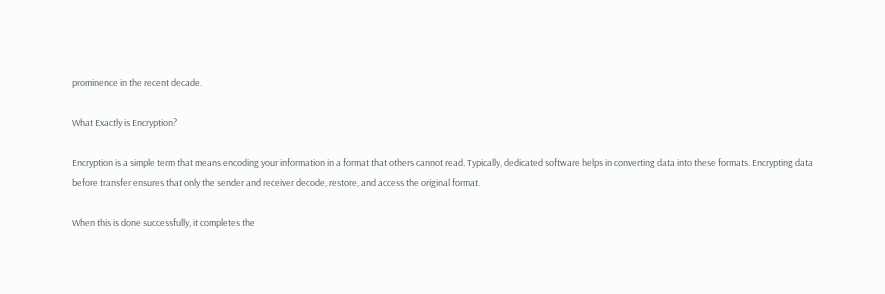prominence in the recent decade.

What Exactly is Encryption?

Encryption is a simple term that means encoding your information in a format that others cannot read. Typically, dedicated software helps in converting data into these formats. Encrypting data before transfer ensures that only the sender and receiver decode, restore, and access the original format.

When this is done successfully, it completes the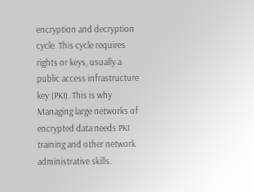encryption and decryption cycle. This cycle requires rights or keys, usually a public access infrastructure key (PKI). This is why Managing large networks of encrypted data needs PKI training and other network administrative skills.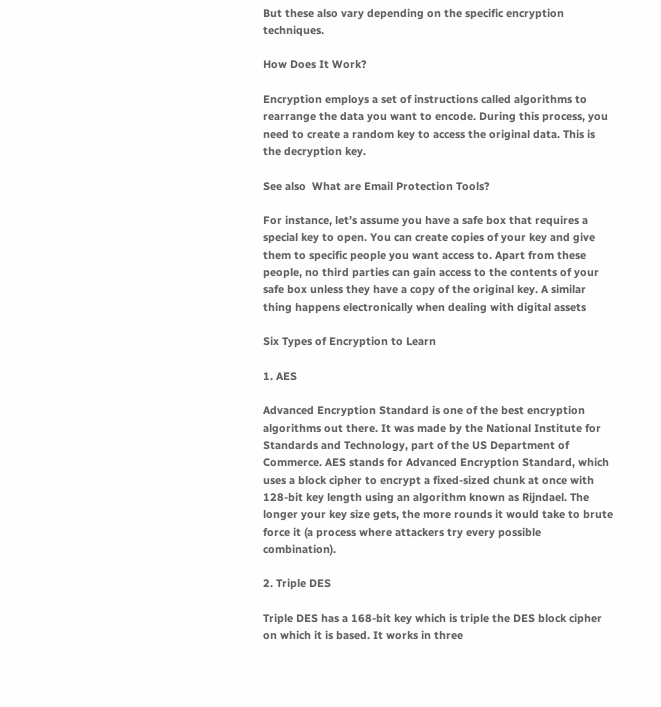But these also vary depending on the specific encryption techniques.

How Does It Work?

Encryption employs a set of instructions called algorithms to rearrange the data you want to encode. During this process, you need to create a random key to access the original data. This is the decryption key.

See also  What are Email Protection Tools?

For instance, let’s assume you have a safe box that requires a special key to open. You can create copies of your key and give them to specific people you want access to. Apart from these people, no third parties can gain access to the contents of your safe box unless they have a copy of the original key. A similar thing happens electronically when dealing with digital assets

Six Types of Encryption to Learn

1. AES

Advanced Encryption Standard is one of the best encryption algorithms out there. It was made by the National Institute for Standards and Technology, part of the US Department of Commerce. AES stands for Advanced Encryption Standard, which uses a block cipher to encrypt a fixed-sized chunk at once with 128-bit key length using an algorithm known as Rijndael. The longer your key size gets, the more rounds it would take to brute force it (a process where attackers try every possible combination).

2. Triple DES

Triple DES has a 168-bit key which is triple the DES block cipher on which it is based. It works in three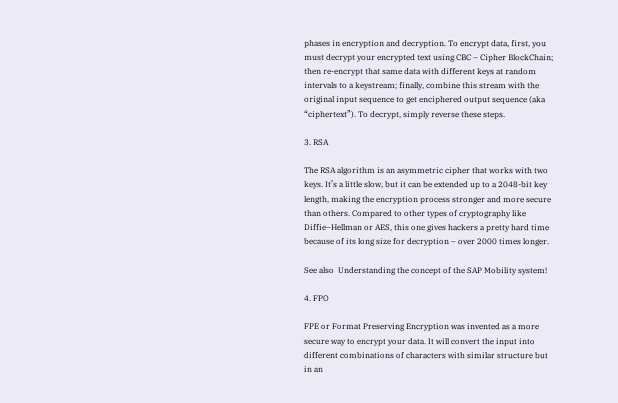phases in encryption and decryption. To encrypt data, first, you must decrypt your encrypted text using CBC – Cipher BlockChain; then re-encrypt that same data with different keys at random intervals to a keystream; finally, combine this stream with the original input sequence to get enciphered output sequence (aka “ciphertext”). To decrypt, simply reverse these steps.

3. RSA

The RSA algorithm is an asymmetric cipher that works with two keys. It’s a little slow, but it can be extended up to a 2048-bit key length, making the encryption process stronger and more secure than others. Compared to other types of cryptography like Diffie–Hellman or AES, this one gives hackers a pretty hard time because of its long size for decryption – over 2000 times longer.

See also  Understanding the concept of the SAP Mobility system!

4. FPO

FPE or Format Preserving Encryption was invented as a more secure way to encrypt your data. It will convert the input into different combinations of characters with similar structure but in an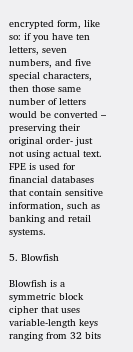encrypted form, like so: if you have ten letters, seven numbers, and five special characters, then those same number of letters would be converted – preserving their original order- just not using actual text. FPE is used for financial databases that contain sensitive information, such as banking and retail systems.

5. Blowfish

Blowfish is a symmetric block cipher that uses variable-length keys ranging from 32 bits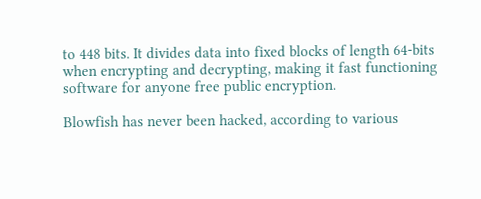to 448 bits. It divides data into fixed blocks of length 64-bits when encrypting and decrypting, making it fast functioning software for anyone free public encryption.

Blowfish has never been hacked, according to various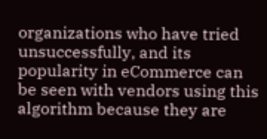organizations who have tried unsuccessfully, and its popularity in eCommerce can be seen with vendors using this algorithm because they are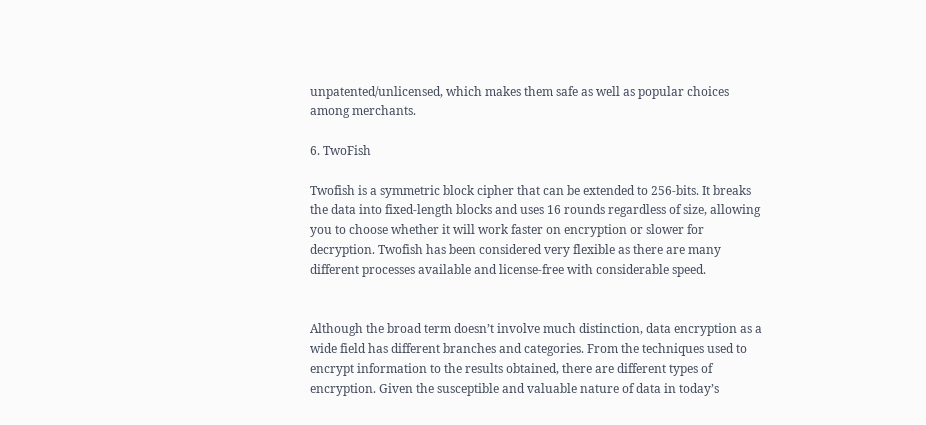unpatented/unlicensed, which makes them safe as well as popular choices among merchants.

6. TwoFish

Twofish is a symmetric block cipher that can be extended to 256-bits. It breaks the data into fixed-length blocks and uses 16 rounds regardless of size, allowing you to choose whether it will work faster on encryption or slower for decryption. Twofish has been considered very flexible as there are many different processes available and license-free with considerable speed.


Although the broad term doesn’t involve much distinction, data encryption as a wide field has different branches and categories. From the techniques used to encrypt information to the results obtained, there are different types of encryption. Given the susceptible and valuable nature of data in today’s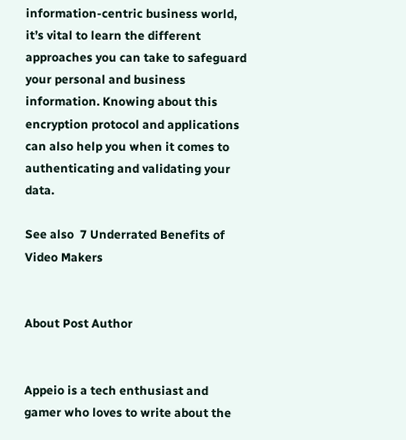information-centric business world, it’s vital to learn the different approaches you can take to safeguard your personal and business information. Knowing about this encryption protocol and applications can also help you when it comes to authenticating and validating your data.

See also  7 Underrated Benefits of Video Makers


About Post Author


Appeio is a tech enthusiast and gamer who loves to write about the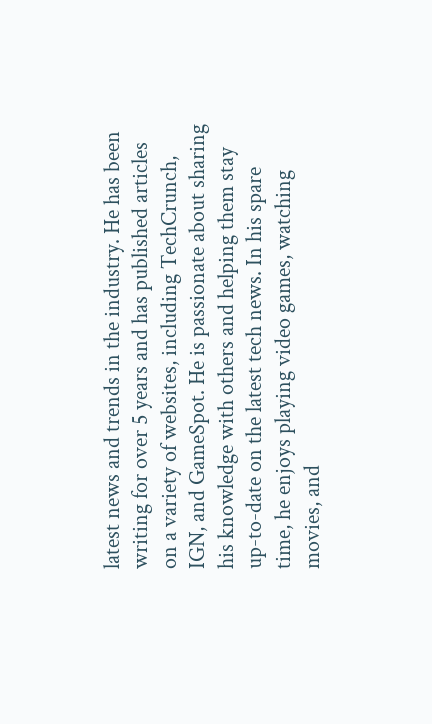latest news and trends in the industry. He has been writing for over 5 years and has published articles on a variety of websites, including TechCrunch, IGN, and GameSpot. He is passionate about sharing his knowledge with others and helping them stay up-to-date on the latest tech news. In his spare time, he enjoys playing video games, watching movies, and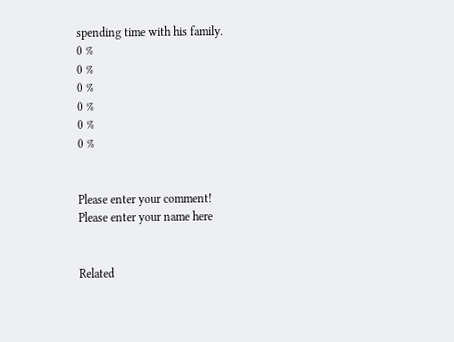spending time with his family.
0 %
0 %
0 %
0 %
0 %
0 %


Please enter your comment!
Please enter your name here


Related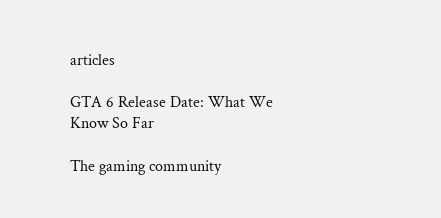articles

GTA 6 Release Date: What We Know So Far

The gaming community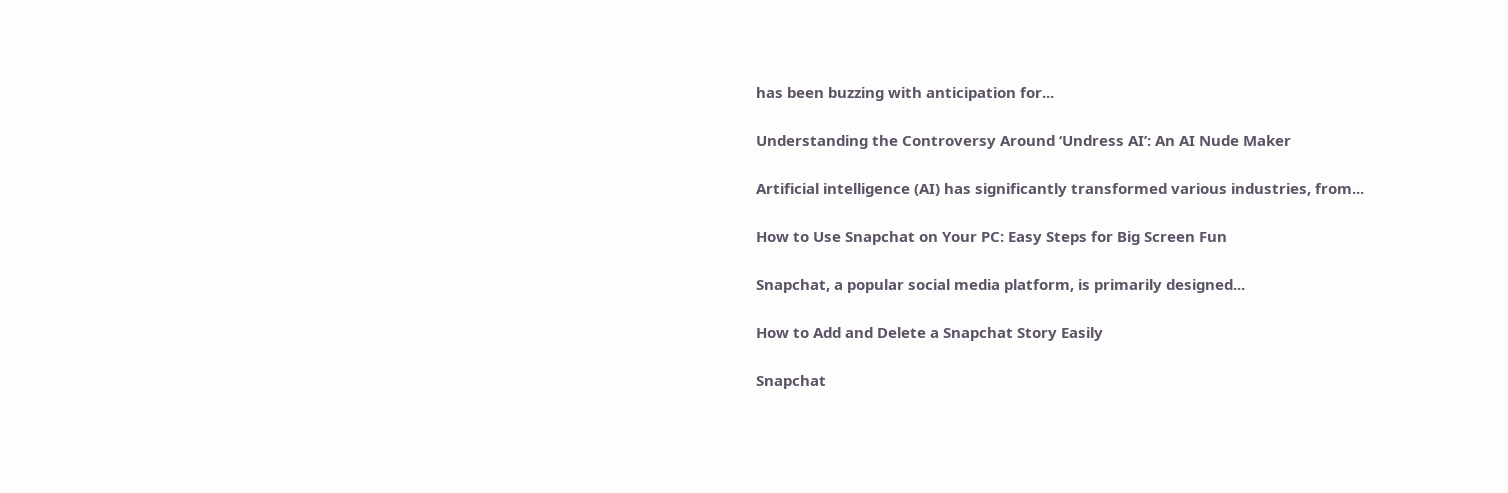has been buzzing with anticipation for...

Understanding the Controversy Around ‘Undress AI’: An AI Nude Maker

Artificial intelligence (AI) has significantly transformed various industries, from...

How to Use Snapchat on Your PC: Easy Steps for Big Screen Fun

Snapchat, a popular social media platform, is primarily designed...

How to Add and Delete a Snapchat Story Easily

Snapchat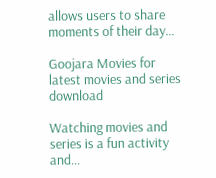allows users to share moments of their day...

Goojara Movies for latest movies and series download

Watching movies and series is a fun activity and...